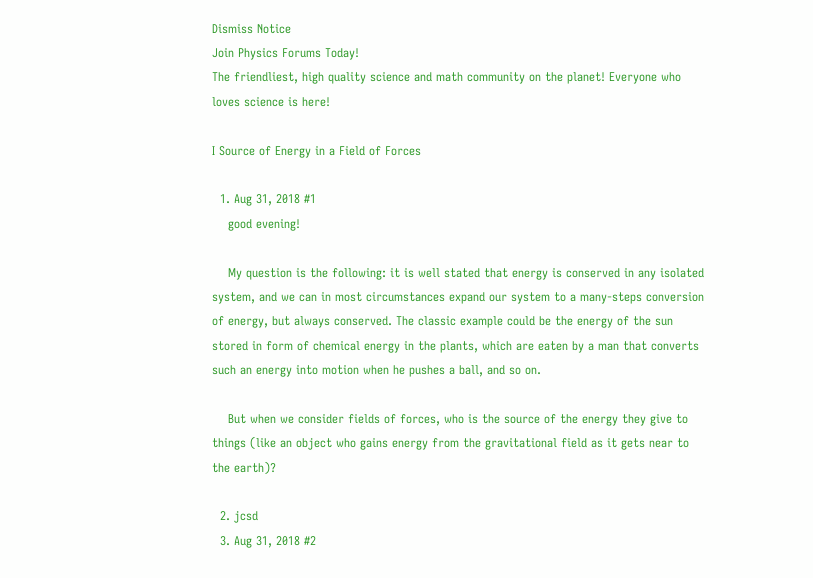Dismiss Notice
Join Physics Forums Today!
The friendliest, high quality science and math community on the planet! Everyone who loves science is here!

I Source of Energy in a Field of Forces

  1. Aug 31, 2018 #1
    good evening!

    My question is the following: it is well stated that energy is conserved in any isolated system, and we can in most circumstances expand our system to a many-steps conversion of energy, but always conserved. The classic example could be the energy of the sun stored in form of chemical energy in the plants, which are eaten by a man that converts such an energy into motion when he pushes a ball, and so on.

    But when we consider fields of forces, who is the source of the energy they give to things (like an object who gains energy from the gravitational field as it gets near to the earth)?

  2. jcsd
  3. Aug 31, 2018 #2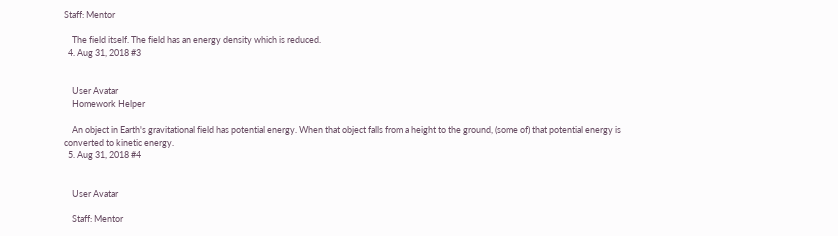Staff: Mentor

    The field itself. The field has an energy density which is reduced.
  4. Aug 31, 2018 #3


    User Avatar
    Homework Helper

    An object in Earth's gravitational field has potential energy. When that object falls from a height to the ground, (some of) that potential energy is converted to kinetic energy.
  5. Aug 31, 2018 #4


    User Avatar

    Staff: Mentor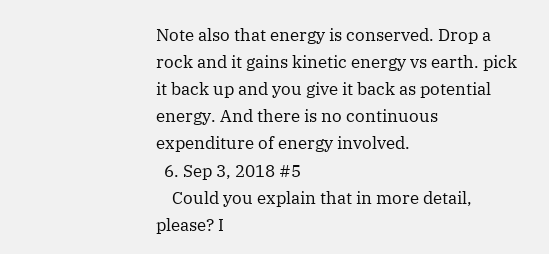Note also that energy is conserved. Drop a rock and it gains kinetic energy vs earth. pick it back up and you give it back as potential energy. And there is no continuous expenditure of energy involved.
  6. Sep 3, 2018 #5
    Could you explain that in more detail, please? I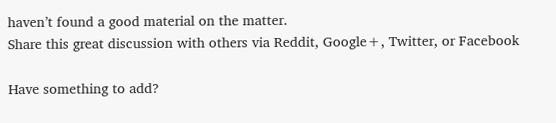haven’t found a good material on the matter.
Share this great discussion with others via Reddit, Google+, Twitter, or Facebook

Have something to add?